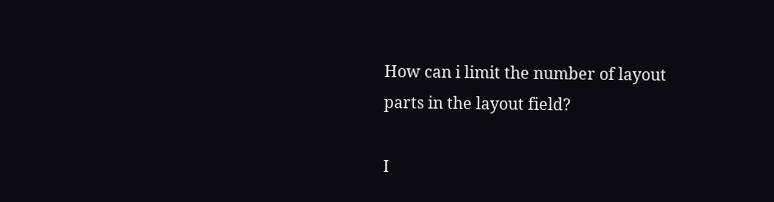How can i limit the number of layout parts in the layout field?

I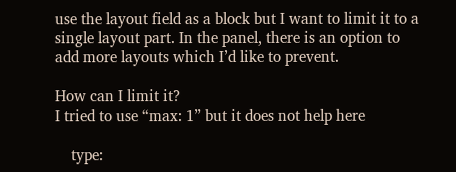use the layout field as a block but I want to limit it to a single layout part. In the panel, there is an option to add more layouts which I’d like to prevent.

How can I limit it?
I tried to use “max: 1” but it does not help here

    type: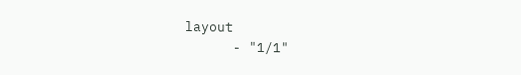layout
      - "1/1"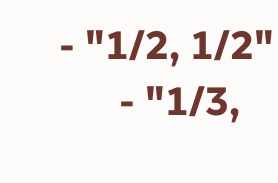- "1/2, 1/2"
      - "1/3,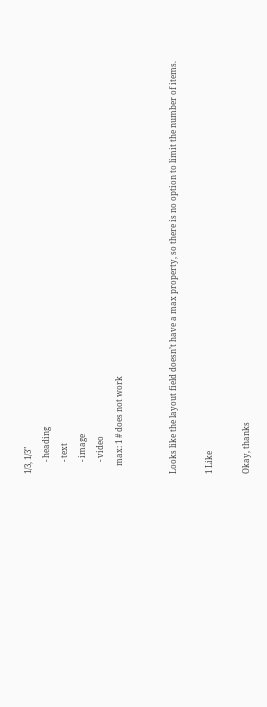1/3, 1/3"
      - heading
      - text
      - image
      - video
    max: 1 # does not work


Looks like the layout field doesn’t have a max property, so there is no option to limit the number of items.

1 Like

Okay, thanks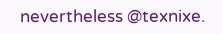nevertheless @texnixe.